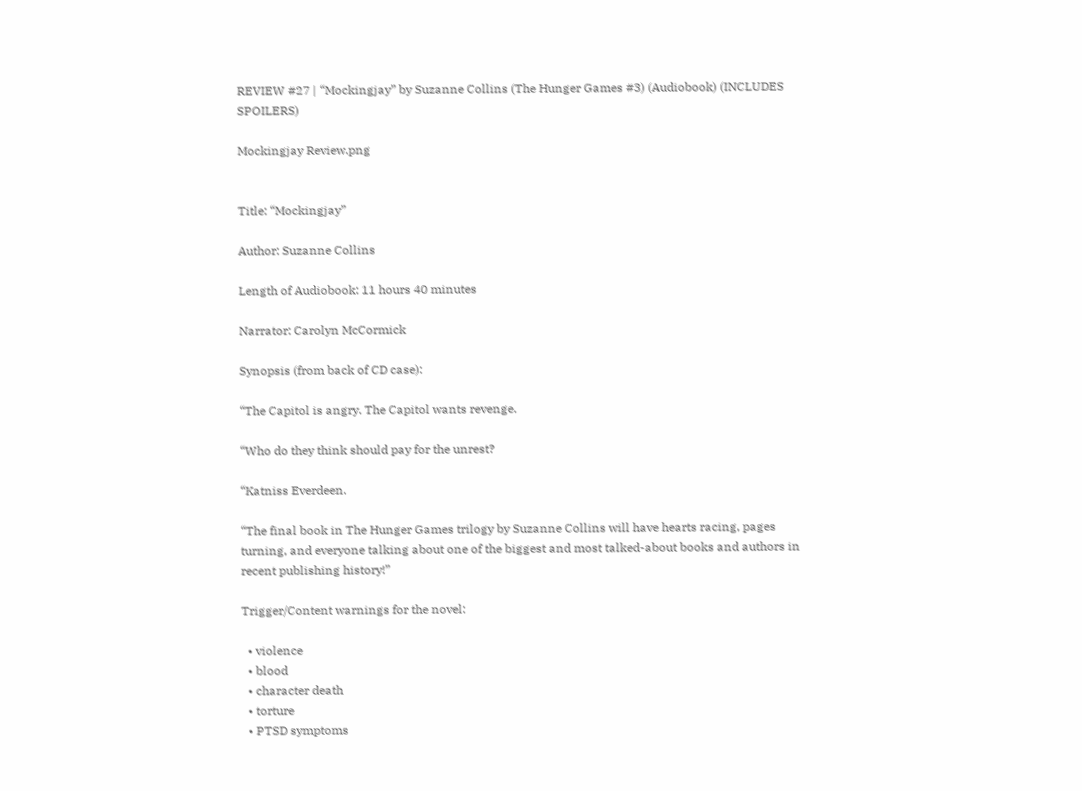REVIEW #27 | “Mockingjay” by Suzanne Collins (The Hunger Games #3) (Audiobook) (INCLUDES SPOILERS)

Mockingjay Review.png


Title: “Mockingjay”

Author: Suzanne Collins

Length of Audiobook: 11 hours 40 minutes

Narrator: Carolyn McCormick

Synopsis (from back of CD case):

“The Capitol is angry. The Capitol wants revenge.

“Who do they think should pay for the unrest?

“Katniss Everdeen.

“The final book in The Hunger Games trilogy by Suzanne Collins will have hearts racing, pages turning, and everyone talking about one of the biggest and most talked-about books and authors in recent publishing history!”

Trigger/Content warnings for the novel:

  • violence
  • blood
  • character death
  • torture
  • PTSD symptoms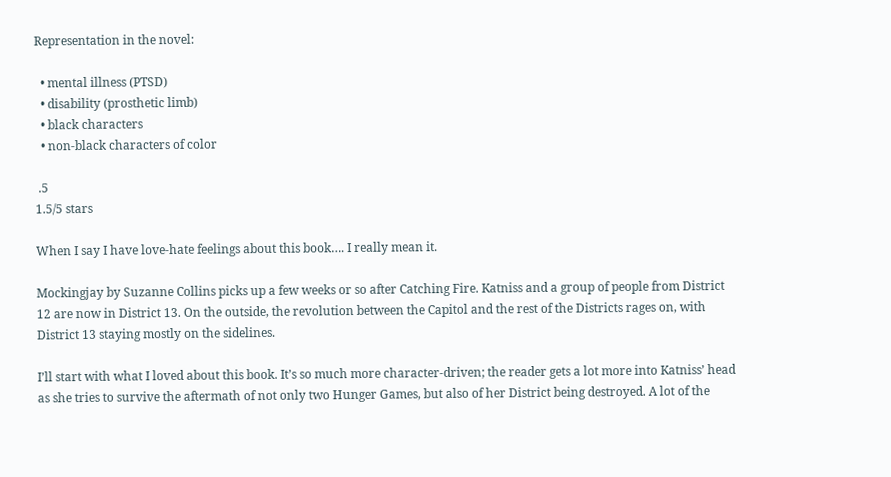Representation in the novel:

  • mental illness (PTSD)
  • disability (prosthetic limb)
  • black characters
  • non-black characters of color

 .5
1.5/5 stars

When I say I have love-hate feelings about this book…. I really mean it.

Mockingjay by Suzanne Collins picks up a few weeks or so after Catching Fire. Katniss and a group of people from District 12 are now in District 13. On the outside, the revolution between the Capitol and the rest of the Districts rages on, with District 13 staying mostly on the sidelines.

I’ll start with what I loved about this book. It’s so much more character-driven; the reader gets a lot more into Katniss’ head as she tries to survive the aftermath of not only two Hunger Games, but also of her District being destroyed. A lot of the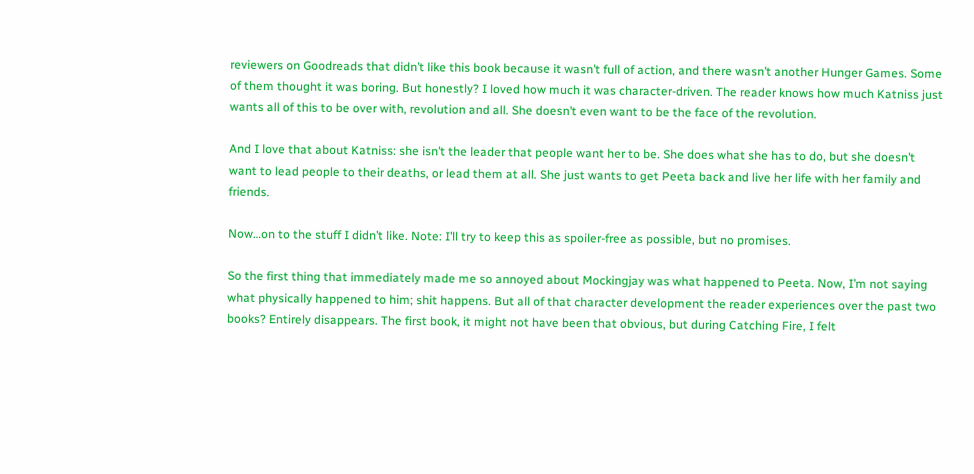reviewers on Goodreads that didn’t like this book because it wasn’t full of action, and there wasn’t another Hunger Games. Some of them thought it was boring. But honestly? I loved how much it was character-driven. The reader knows how much Katniss just wants all of this to be over with, revolution and all. She doesn’t even want to be the face of the revolution.

And I love that about Katniss: she isn’t the leader that people want her to be. She does what she has to do, but she doesn’t want to lead people to their deaths, or lead them at all. She just wants to get Peeta back and live her life with her family and friends.

Now…on to the stuff I didn’t like. Note: I’ll try to keep this as spoiler-free as possible, but no promises.

So the first thing that immediately made me so annoyed about Mockingjay was what happened to Peeta. Now, I’m not saying what physically happened to him; shit happens. But all of that character development the reader experiences over the past two books? Entirely disappears. The first book, it might not have been that obvious, but during Catching Fire, I felt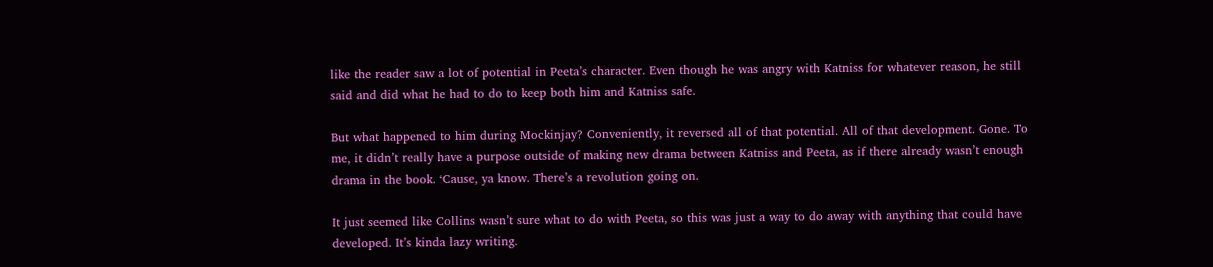like the reader saw a lot of potential in Peeta’s character. Even though he was angry with Katniss for whatever reason, he still said and did what he had to do to keep both him and Katniss safe.

But what happened to him during Mockinjay? Conveniently, it reversed all of that potential. All of that development. Gone. To me, it didn’t really have a purpose outside of making new drama between Katniss and Peeta, as if there already wasn’t enough drama in the book. ‘Cause, ya know. There’s a revolution going on.

It just seemed like Collins wasn’t sure what to do with Peeta, so this was just a way to do away with anything that could have developed. It’s kinda lazy writing.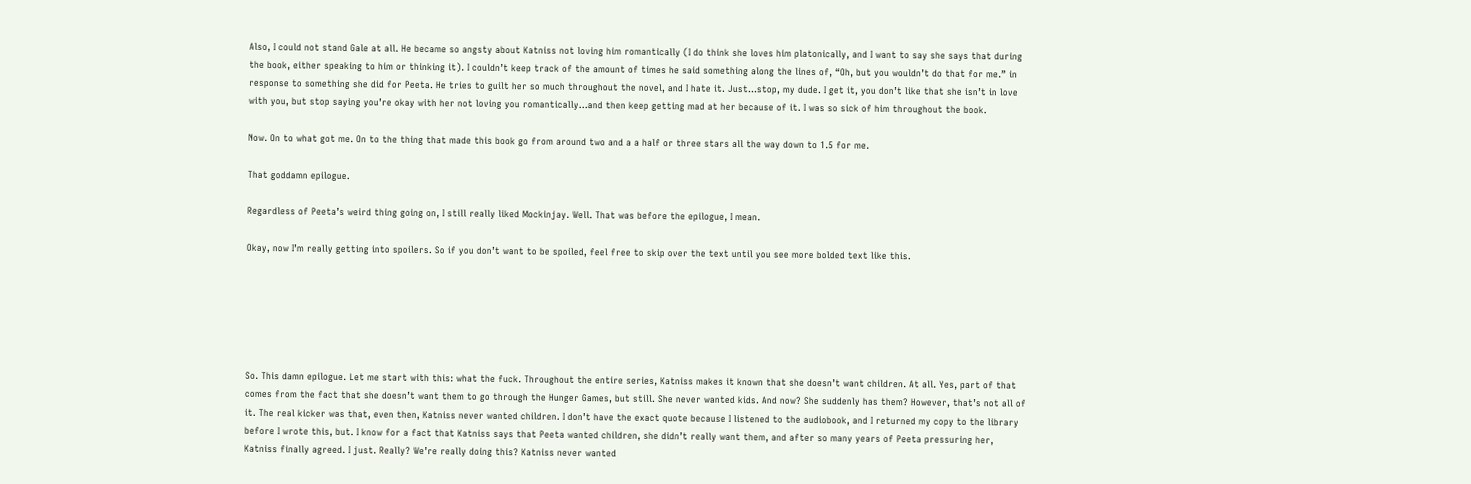Also, I could not stand Gale at all. He became so angsty about Katniss not loving him romantically (I do think she loves him platonically, and I want to say she says that during the book, either speaking to him or thinking it). I couldn’t keep track of the amount of times he said something along the lines of, “Oh, but you wouldn’t do that for me.” in response to something she did for Peeta. He tries to guilt her so much throughout the novel, and I hate it. Just…stop, my dude. I get it, you don’t like that she isn’t in love with you, but stop saying you’re okay with her not loving you romantically…and then keep getting mad at her because of it. I was so sick of him throughout the book.

Now. On to what got me. On to the thing that made this book go from around two and a a half or three stars all the way down to 1.5 for me.

That goddamn epilogue.

Regardless of Peeta’s weird thing going on, I still really liked Mockinjay. Well. That was before the epilogue, I mean.

Okay, now I’m really getting into spoilers. So if you don’t want to be spoiled, feel free to skip over the text until you see more bolded text like this.






So. This damn epilogue. Let me start with this: what the fuck. Throughout the entire series, Katniss makes it known that she doesn’t want children. At all. Yes, part of that comes from the fact that she doesn’t want them to go through the Hunger Games, but still. She never wanted kids. And now? She suddenly has them? However, that’s not all of it. The real kicker was that, even then, Katniss never wanted children. I don’t have the exact quote because I listened to the audiobook, and I returned my copy to the library before I wrote this, but. I know for a fact that Katniss says that Peeta wanted children, she didn’t really want them, and after so many years of Peeta pressuring her, Katniss finally agreed. I just. Really? We’re really doing this? Katniss never wanted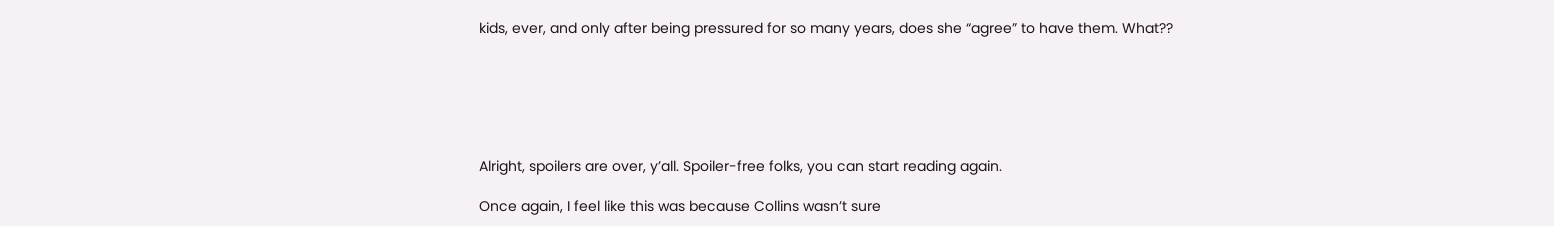kids, ever, and only after being pressured for so many years, does she “agree” to have them. What??






Alright, spoilers are over, y’all. Spoiler-free folks, you can start reading again.

Once again, I feel like this was because Collins wasn’t sure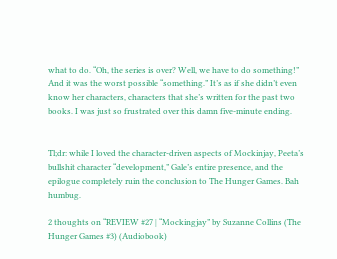what to do. “Oh, the series is over? Well, we have to do something!” And it was the worst possible “something.” It’s as if she didn’t even know her characters, characters that she’s written for the past two books. I was just so frustrated over this damn five-minute ending.


Tl;dr: while I loved the character-driven aspects of Mockinjay, Peeta’s bullshit character “development,” Gale’s entire presence, and the epilogue completely ruin the conclusion to The Hunger Games. Bah humbug.

2 thoughts on “REVIEW #27 | “Mockingjay” by Suzanne Collins (The Hunger Games #3) (Audiobook)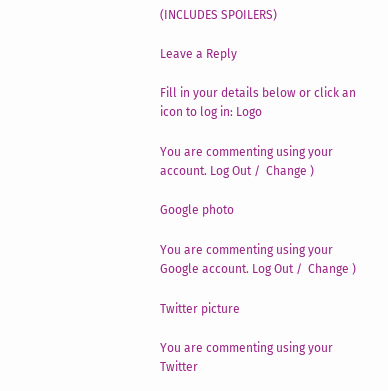(INCLUDES SPOILERS)

Leave a Reply

Fill in your details below or click an icon to log in: Logo

You are commenting using your account. Log Out /  Change )

Google photo

You are commenting using your Google account. Log Out /  Change )

Twitter picture

You are commenting using your Twitter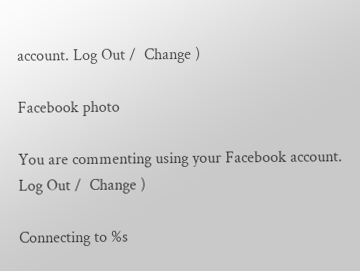account. Log Out /  Change )

Facebook photo

You are commenting using your Facebook account. Log Out /  Change )

Connecting to %s